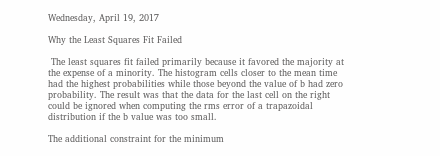Wednesday, April 19, 2017

Why the Least Squares Fit Failed

 The least squares fit failed primarily because it favored the majority at the expense of a minority. The histogram cells closer to the mean time had the highest probabilities while those beyond the value of b had zero probability. The result was that the data for the last cell on the right could be ignored when computing the rms error of a trapazoidal distribution if the b value was too small.

The additional constraint for the minimum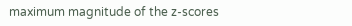maximum magnitude of the z-scores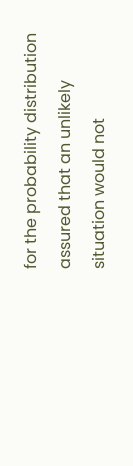for the probability distribution assured that an unlikely situation would not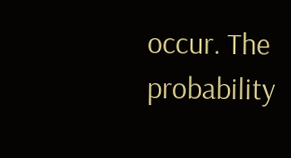occur. The probability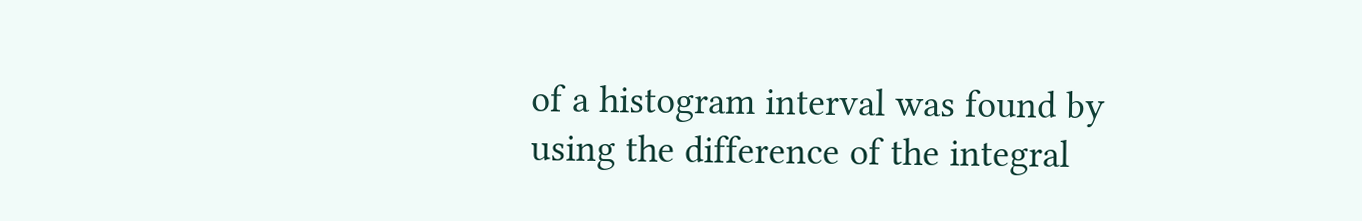of a histogram interval was found by using the difference of the integral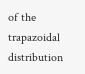of the trapazoidal distribution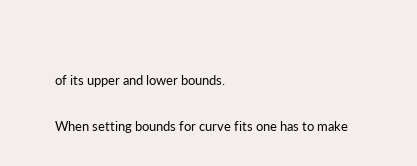of its upper and lower bounds.

When setting bounds for curve fits one has to make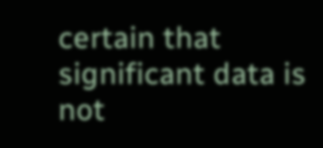certain that significant data is not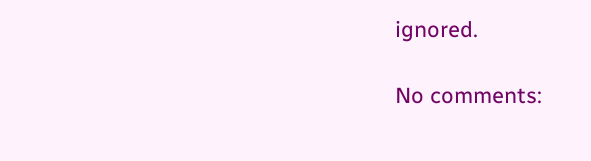ignored.

No comments: